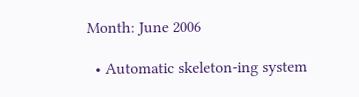Month: June 2006

  • Automatic skeleton-ing system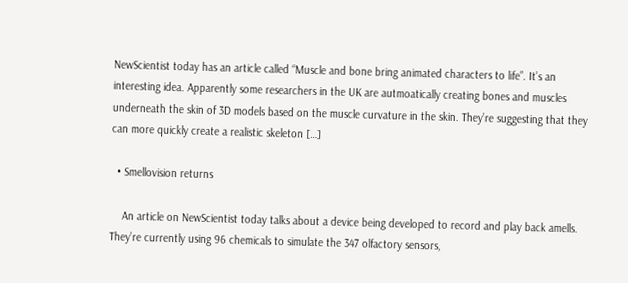NewScientist today has an article called “Muscle and bone bring animated characters to life”. It’s an interesting idea. Apparently some researchers in the UK are autmoatically creating bones and muscles underneath the skin of 3D models based on the muscle curvature in the skin. They’re suggesting that they can more quickly create a realistic skeleton […]

  • Smellovision returns

    An article on NewScientist today talks about a device being developed to record and play back amells. They’re currently using 96 chemicals to simulate the 347 olfactory sensors,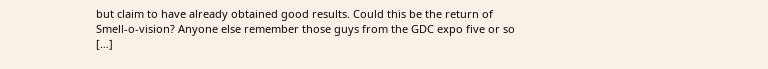but claim to have already obtained good results. Could this be the return of Smell-o-vision? Anyone else remember those guys from the GDC expo five or so […]